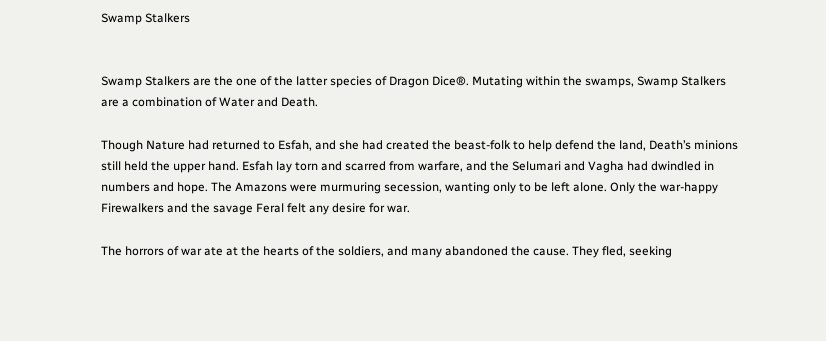Swamp Stalkers


Swamp Stalkers are the one of the latter species of Dragon Dice®. Mutating within the swamps, Swamp Stalkers are a combination of Water and Death.

Though Nature had returned to Esfah, and she had created the beast-folk to help defend the land, Death’s minions still held the upper hand. Esfah lay torn and scarred from warfare, and the Selumari and Vagha had dwindled in numbers and hope. The Amazons were murmuring secession, wanting only to be left alone. Only the war-happy Firewalkers and the savage Feral felt any desire for war.

The horrors of war ate at the hearts of the soldiers, and many abandoned the cause. They fled, seeking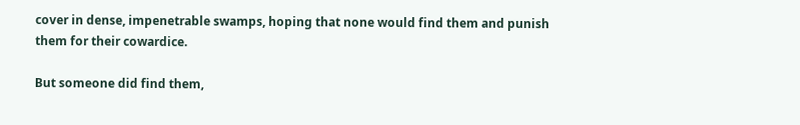cover in dense, impenetrable swamps, hoping that none would find them and punish them for their cowardice.

But someone did find them,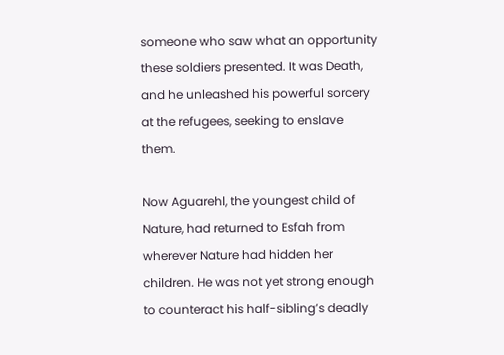someone who saw what an opportunity these soldiers presented. It was Death, and he unleashed his powerful sorcery at the refugees, seeking to enslave them.

Now Aguarehl, the youngest child of Nature, had returned to Esfah from wherever Nature had hidden her children. He was not yet strong enough to counteract his half-sibling’s deadly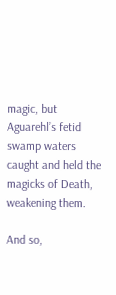magic, but Aguarehl’s fetid swamp waters caught and held the magicks of Death, weakening them.

And so,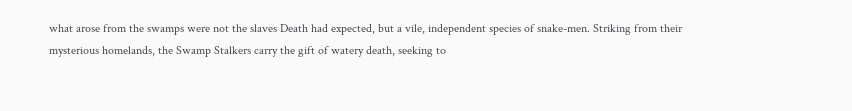what arose from the swamps were not the slaves Death had expected, but a vile, independent species of snake-men. Striking from their mysterious homelands, the Swamp Stalkers carry the gift of watery death, seeking to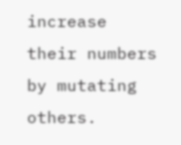increase their numbers by mutating others.